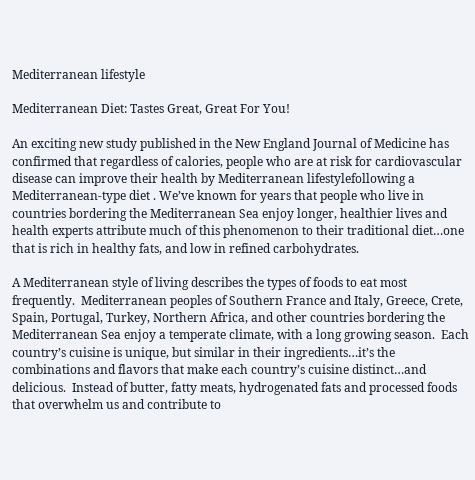Mediterranean lifestyle

Mediterranean Diet: Tastes Great, Great For You!

An exciting new study published in the New England Journal of Medicine has confirmed that regardless of calories, people who are at risk for cardiovascular disease can improve their health by Mediterranean lifestylefollowing a Mediterranean-type diet . We’ve known for years that people who live in countries bordering the Mediterranean Sea enjoy longer, healthier lives and health experts attribute much of this phenomenon to their traditional diet…one that is rich in healthy fats, and low in refined carbohydrates.

A Mediterranean style of living describes the types of foods to eat most frequently.  Mediterranean peoples of Southern France and Italy, Greece, Crete, Spain, Portugal, Turkey, Northern Africa, and other countries bordering the Mediterranean Sea enjoy a temperate climate, with a long growing season.  Each country’s cuisine is unique, but similar in their ingredients…it’s the combinations and flavors that make each country’s cuisine distinct…and delicious.  Instead of butter, fatty meats, hydrogenated fats and processed foods that overwhelm us and contribute to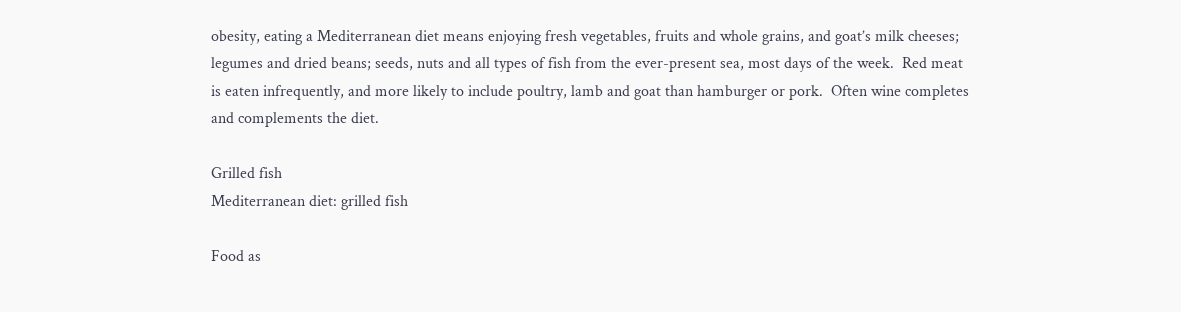obesity, eating a Mediterranean diet means enjoying fresh vegetables, fruits and whole grains, and goat’s milk cheeses; legumes and dried beans; seeds, nuts and all types of fish from the ever-present sea, most days of the week.  Red meat is eaten infrequently, and more likely to include poultry, lamb and goat than hamburger or pork.  Often wine completes and complements the diet.

Grilled fish
Mediterranean diet: grilled fish

Food as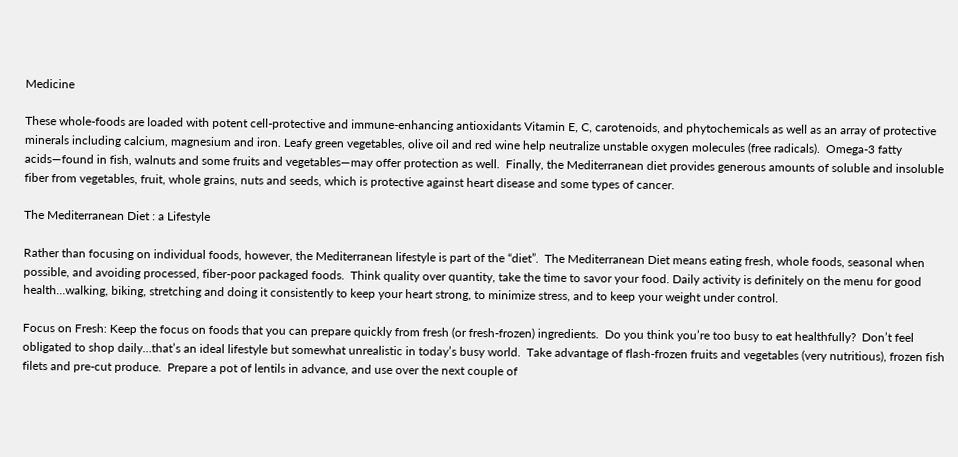Medicine

These whole-foods are loaded with potent cell-protective and immune-enhancing antioxidants Vitamin E, C, carotenoids, and phytochemicals as well as an array of protective minerals including calcium, magnesium and iron. Leafy green vegetables, olive oil and red wine help neutralize unstable oxygen molecules (free radicals).  Omega-3 fatty acids—found in fish, walnuts and some fruits and vegetables—may offer protection as well.  Finally, the Mediterranean diet provides generous amounts of soluble and insoluble fiber from vegetables, fruit, whole grains, nuts and seeds, which is protective against heart disease and some types of cancer.

The Mediterranean Diet : a Lifestyle

Rather than focusing on individual foods, however, the Mediterranean lifestyle is part of the “diet”.  The Mediterranean Diet means eating fresh, whole foods, seasonal when possible, and avoiding processed, fiber-poor packaged foods.  Think quality over quantity, take the time to savor your food. Daily activity is definitely on the menu for good health…walking, biking, stretching and doing it consistently to keep your heart strong, to minimize stress, and to keep your weight under control.

Focus on Fresh: Keep the focus on foods that you can prepare quickly from fresh (or fresh-frozen) ingredients.  Do you think you’re too busy to eat healthfully?  Don’t feel obligated to shop daily…that’s an ideal lifestyle but somewhat unrealistic in today’s busy world.  Take advantage of flash-frozen fruits and vegetables (very nutritious), frozen fish filets and pre-cut produce.  Prepare a pot of lentils in advance, and use over the next couple of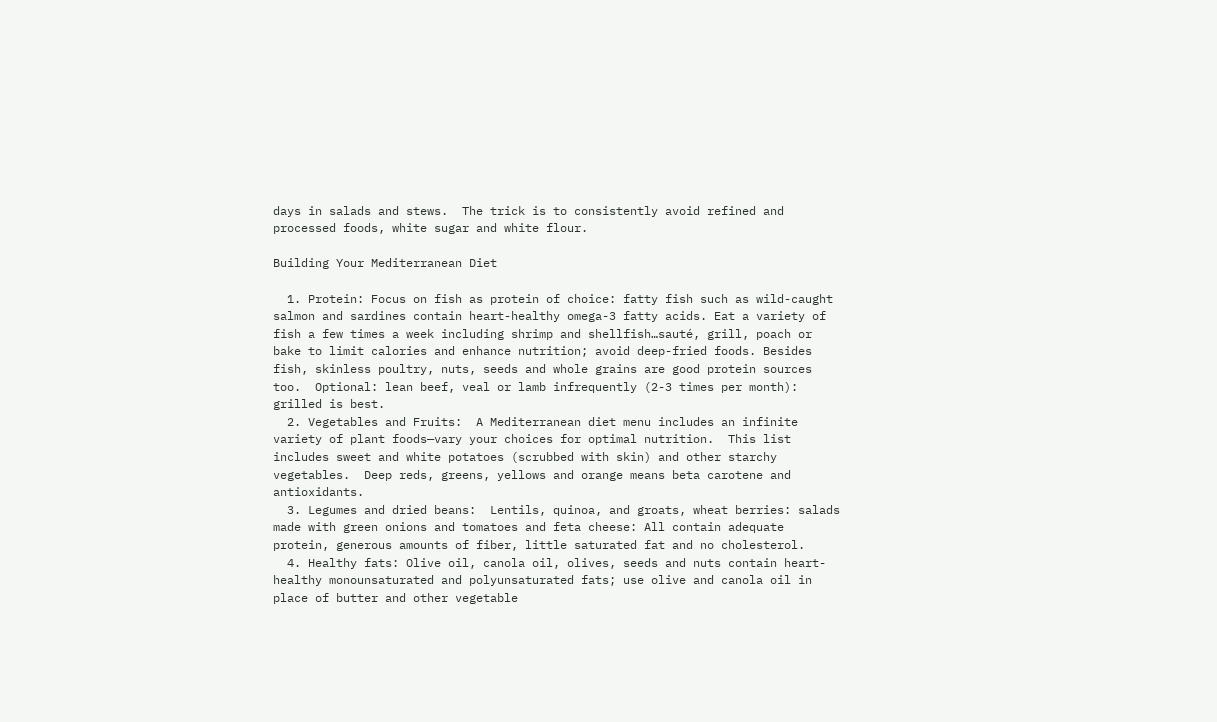days in salads and stews.  The trick is to consistently avoid refined and processed foods, white sugar and white flour.

Building Your Mediterranean Diet

  1. Protein: Focus on fish as protein of choice: fatty fish such as wild-caught salmon and sardines contain heart-healthy omega-3 fatty acids. Eat a variety of fish a few times a week including shrimp and shellfish…sauté, grill, poach or bake to limit calories and enhance nutrition; avoid deep-fried foods. Besides fish, skinless poultry, nuts, seeds and whole grains are good protein sources too.  Optional: lean beef, veal or lamb infrequently (2-3 times per month): grilled is best.
  2. Vegetables and Fruits:  A Mediterranean diet menu includes an infinite variety of plant foods—vary your choices for optimal nutrition.  This list includes sweet and white potatoes (scrubbed with skin) and other starchy vegetables.  Deep reds, greens, yellows and orange means beta carotene and antioxidants.
  3. Legumes and dried beans:  Lentils, quinoa, and groats, wheat berries: salads made with green onions and tomatoes and feta cheese: All contain adequate protein, generous amounts of fiber, little saturated fat and no cholesterol.
  4. Healthy fats: Olive oil, canola oil, olives, seeds and nuts contain heart-healthy monounsaturated and polyunsaturated fats; use olive and canola oil in place of butter and other vegetable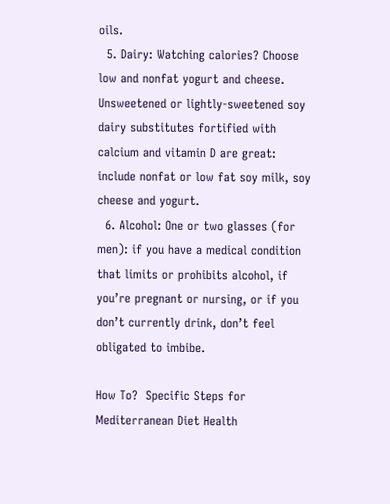oils.
  5. Dairy: Watching calories? Choose low and nonfat yogurt and cheese.  Unsweetened or lightly-sweetened soy dairy substitutes fortified with calcium and vitamin D are great: include nonfat or low fat soy milk, soy cheese and yogurt.
  6. Alcohol: One or two glasses (for men): if you have a medical condition that limits or prohibits alcohol, if you’re pregnant or nursing, or if you don’t currently drink, don’t feel obligated to imbibe.

How To?  Specific Steps for Mediterranean Diet Health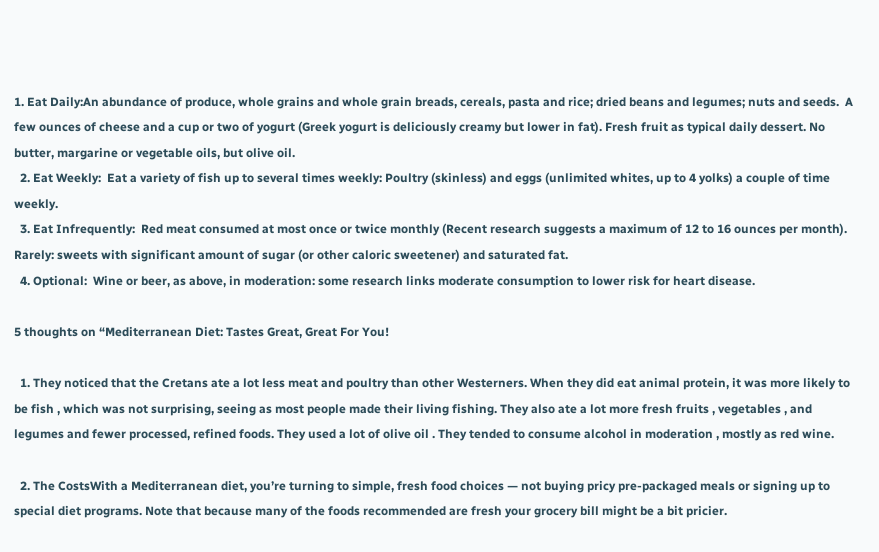1. Eat Daily:An abundance of produce, whole grains and whole grain breads, cereals, pasta and rice; dried beans and legumes; nuts and seeds.  A few ounces of cheese and a cup or two of yogurt (Greek yogurt is deliciously creamy but lower in fat). Fresh fruit as typical daily dessert. No butter, margarine or vegetable oils, but olive oil.
  2. Eat Weekly:  Eat a variety of fish up to several times weekly: Poultry (skinless) and eggs (unlimited whites, up to 4 yolks) a couple of time weekly.
  3. Eat Infrequently:  Red meat consumed at most once or twice monthly (Recent research suggests a maximum of 12 to 16 ounces per month).  Rarely: sweets with significant amount of sugar (or other caloric sweetener) and saturated fat.
  4. Optional:  Wine or beer, as above, in moderation: some research links moderate consumption to lower risk for heart disease.

5 thoughts on “Mediterranean Diet: Tastes Great, Great For You!

  1. They noticed that the Cretans ate a lot less meat and poultry than other Westerners. When they did eat animal protein, it was more likely to be fish , which was not surprising, seeing as most people made their living fishing. They also ate a lot more fresh fruits , vegetables , and legumes and fewer processed, refined foods. They used a lot of olive oil . They tended to consume alcohol in moderation , mostly as red wine.

  2. The CostsWith a Mediterranean diet, you’re turning to simple, fresh food choices — not buying pricy pre-packaged meals or signing up to special diet programs. Note that because many of the foods recommended are fresh your grocery bill might be a bit pricier.